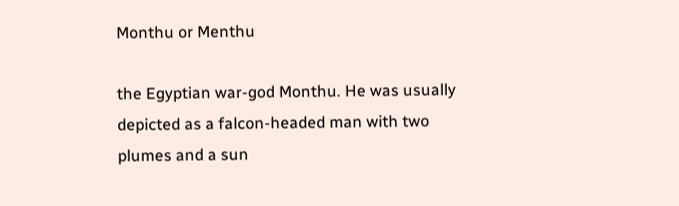Monthu or Menthu

the Egyptian war-god Monthu. He was usually depicted as a falcon-headed man with two plumes and a sun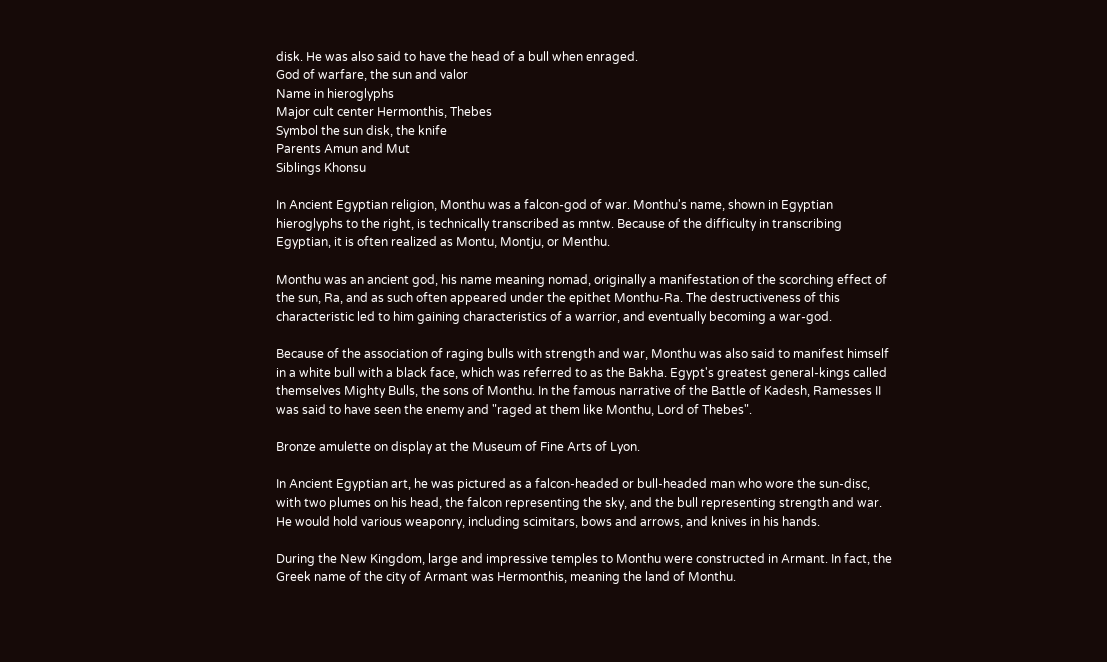disk. He was also said to have the head of a bull when enraged.
God of warfare, the sun and valor
Name in hieroglyphs
Major cult center Hermonthis, Thebes
Symbol the sun disk, the knife
Parents Amun and Mut
Siblings Khonsu

In Ancient Egyptian religion, Monthu was a falcon-god of war. Monthu's name, shown in Egyptian hieroglyphs to the right, is technically transcribed as mntw. Because of the difficulty in transcribing Egyptian, it is often realized as Montu, Montju, or Menthu.

Monthu was an ancient god, his name meaning nomad, originally a manifestation of the scorching effect of the sun, Ra, and as such often appeared under the epithet Monthu-Ra. The destructiveness of this characteristic led to him gaining characteristics of a warrior, and eventually becoming a war-god.

Because of the association of raging bulls with strength and war, Monthu was also said to manifest himself in a white bull with a black face, which was referred to as the Bakha. Egypt's greatest general-kings called themselves Mighty Bulls, the sons of Monthu. In the famous narrative of the Battle of Kadesh, Ramesses II was said to have seen the enemy and "raged at them like Monthu, Lord of Thebes".

Bronze amulette on display at the Museum of Fine Arts of Lyon.

In Ancient Egyptian art, he was pictured as a falcon-headed or bull-headed man who wore the sun-disc, with two plumes on his head, the falcon representing the sky, and the bull representing strength and war. He would hold various weaponry, including scimitars, bows and arrows, and knives in his hands.

During the New Kingdom, large and impressive temples to Monthu were constructed in Armant. In fact, the Greek name of the city of Armant was Hermonthis, meaning the land of Monthu.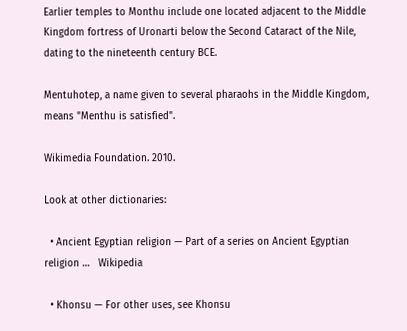Earlier temples to Monthu include one located adjacent to the Middle Kingdom fortress of Uronarti below the Second Cataract of the Nile, dating to the nineteenth century BCE.

Mentuhotep, a name given to several pharaohs in the Middle Kingdom, means "Menthu is satisfied".

Wikimedia Foundation. 2010.

Look at other dictionaries:

  • Ancient Egyptian religion — Part of a series on Ancient Egyptian religion …   Wikipedia

  • Khonsu — For other uses, see Khonsu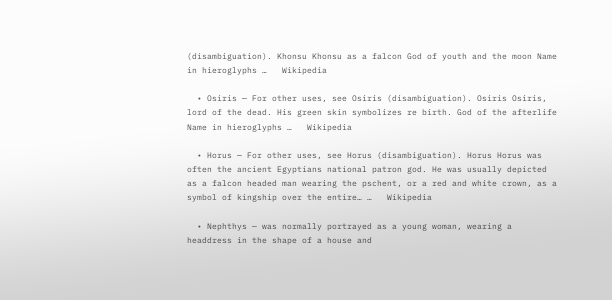(disambiguation). Khonsu Khonsu as a falcon God of youth and the moon Name in hieroglyphs …   Wikipedia

  • Osiris — For other uses, see Osiris (disambiguation). Osiris Osiris, lord of the dead. His green skin symbolizes re birth. God of the afterlife Name in hieroglyphs …   Wikipedia

  • Horus — For other uses, see Horus (disambiguation). Horus Horus was often the ancient Egyptians national patron god. He was usually depicted as a falcon headed man wearing the pschent, or a red and white crown, as a symbol of kingship over the entire… …   Wikipedia

  • Nephthys — was normally portrayed as a young woman, wearing a headdress in the shape of a house and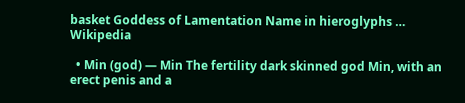basket Goddess of Lamentation Name in hieroglyphs …   Wikipedia

  • Min (god) — Min The fertility dark skinned god Min, with an erect penis and a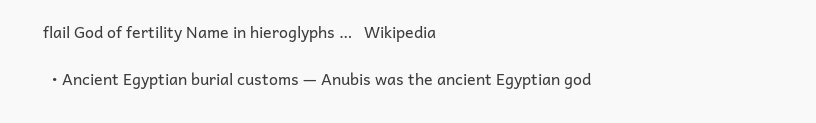flail God of fertility Name in hieroglyphs …   Wikipedia

  • Ancient Egyptian burial customs — Anubis was the ancient Egyptian god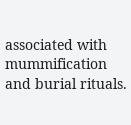associated with mummification and burial rituals.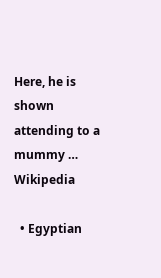Here, he is shown attending to a mummy …   Wikipedia

  • Egyptian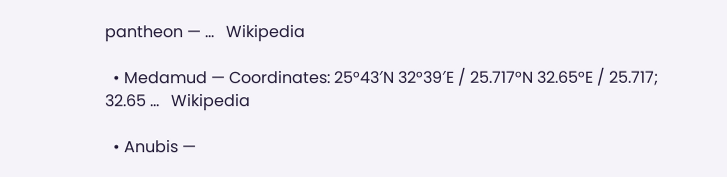pantheon — …   Wikipedia

  • Medamud — Coordinates: 25°43′N 32°39′E / 25.717°N 32.65°E / 25.717; 32.65 …   Wikipedia

  • Anubis —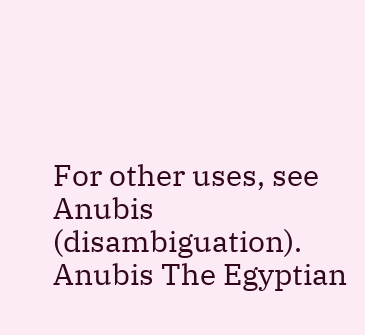For other uses, see Anubis (disambiguation). Anubis The Egyptian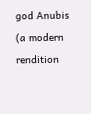god Anubis (a modern rendition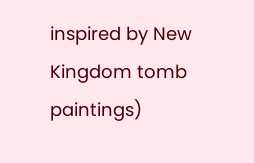inspired by New Kingdom tomb paintings)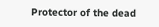Protector of the dead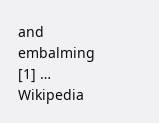and embalming [1] …   Wikipedia